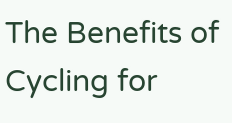The Benefits of Cycling for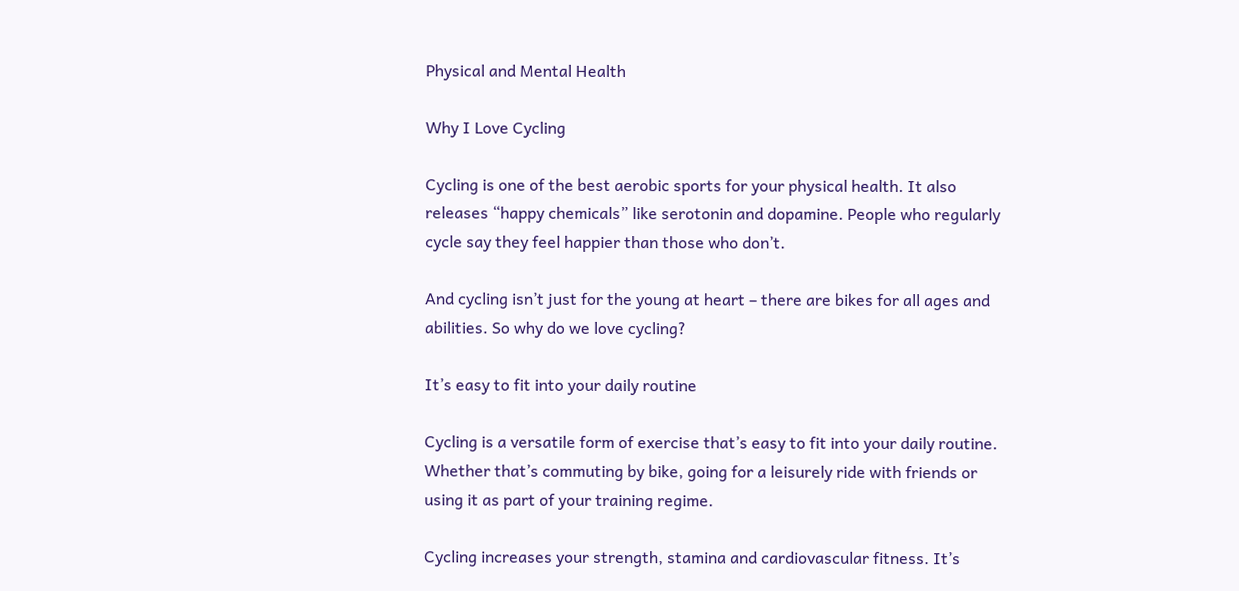Physical and Mental Health

Why I Love Cycling

Cycling is one of the best aerobic sports for your physical health. It also releases “happy chemicals” like serotonin and dopamine. People who regularly cycle say they feel happier than those who don’t.

And cycling isn’t just for the young at heart – there are bikes for all ages and abilities. So why do we love cycling?

It’s easy to fit into your daily routine

Cycling is a versatile form of exercise that’s easy to fit into your daily routine. Whether that’s commuting by bike, going for a leisurely ride with friends or using it as part of your training regime.

Cycling increases your strength, stamina and cardiovascular fitness. It’s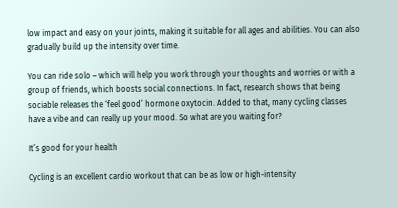low impact and easy on your joints, making it suitable for all ages and abilities. You can also gradually build up the intensity over time.

You can ride solo – which will help you work through your thoughts and worries or with a group of friends, which boosts social connections. In fact, research shows that being sociable releases the ‘feel good’ hormone oxytocin. Added to that, many cycling classes have a vibe and can really up your mood. So what are you waiting for?

It’s good for your health

Cycling is an excellent cardio workout that can be as low or high-intensity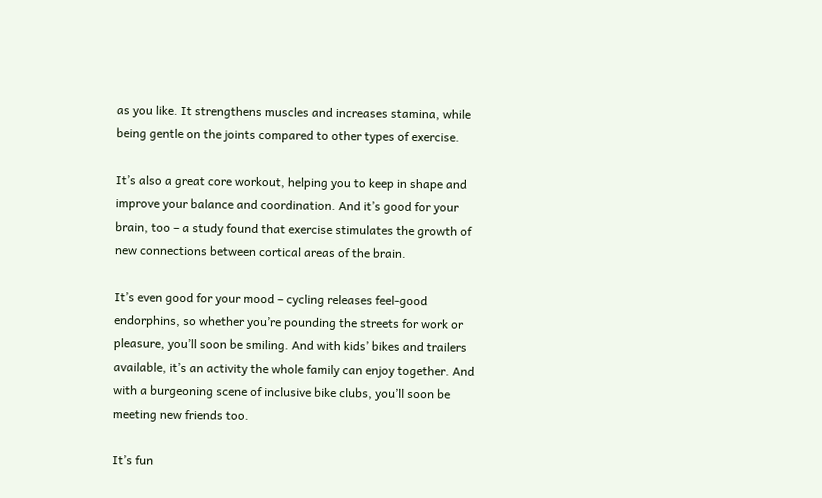as you like. It strengthens muscles and increases stamina, while being gentle on the joints compared to other types of exercise.

It’s also a great core workout, helping you to keep in shape and improve your balance and coordination. And it’s good for your brain, too – a study found that exercise stimulates the growth of new connections between cortical areas of the brain.

It’s even good for your mood – cycling releases feel-good endorphins, so whether you’re pounding the streets for work or pleasure, you’ll soon be smiling. And with kids’ bikes and trailers available, it’s an activity the whole family can enjoy together. And with a burgeoning scene of inclusive bike clubs, you’ll soon be meeting new friends too.

It’s fun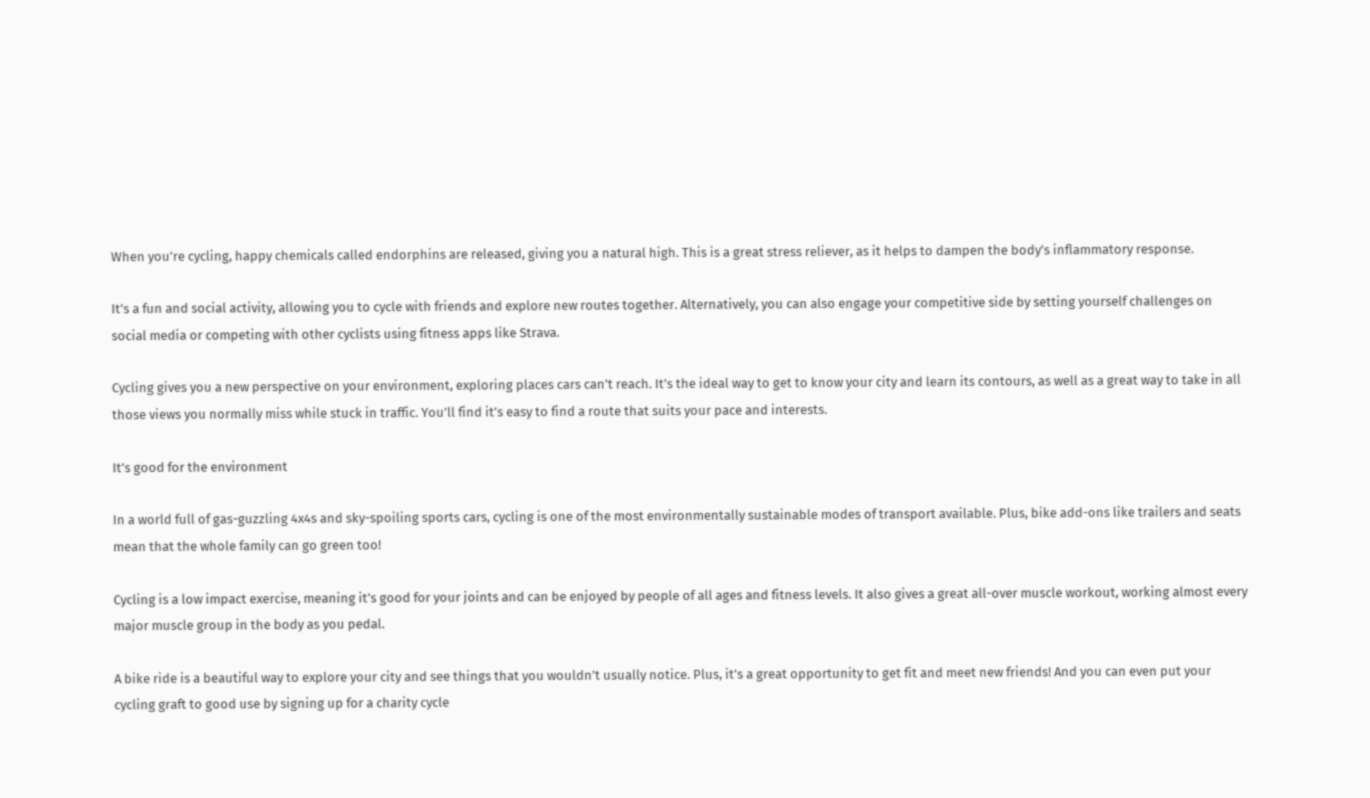When you’re cycling, happy chemicals called endorphins are released, giving you a natural high. This is a great stress reliever, as it helps to dampen the body’s inflammatory response.

It’s a fun and social activity, allowing you to cycle with friends and explore new routes together. Alternatively, you can also engage your competitive side by setting yourself challenges on social media or competing with other cyclists using fitness apps like Strava.

Cycling gives you a new perspective on your environment, exploring places cars can’t reach. It’s the ideal way to get to know your city and learn its contours, as well as a great way to take in all those views you normally miss while stuck in traffic. You’ll find it’s easy to find a route that suits your pace and interests.

It’s good for the environment

In a world full of gas-guzzling 4x4s and sky-spoiling sports cars, cycling is one of the most environmentally sustainable modes of transport available. Plus, bike add-ons like trailers and seats mean that the whole family can go green too!

Cycling is a low impact exercise, meaning it’s good for your joints and can be enjoyed by people of all ages and fitness levels. It also gives a great all-over muscle workout, working almost every major muscle group in the body as you pedal.

A bike ride is a beautiful way to explore your city and see things that you wouldn’t usually notice. Plus, it’s a great opportunity to get fit and meet new friends! And you can even put your cycling graft to good use by signing up for a charity cycle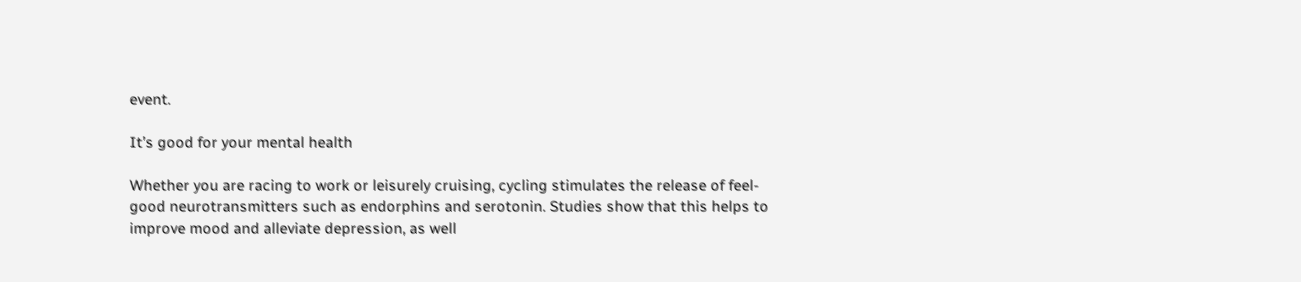event.

It’s good for your mental health

Whether you are racing to work or leisurely cruising, cycling stimulates the release of feel-good neurotransmitters such as endorphins and serotonin. Studies show that this helps to improve mood and alleviate depression, as well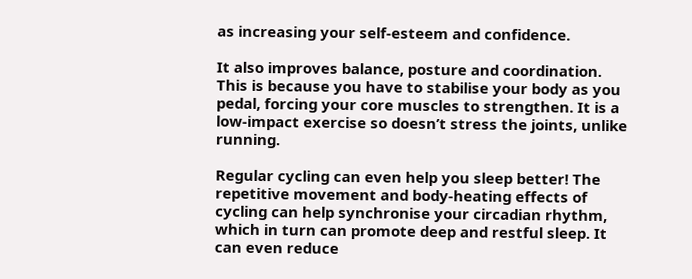as increasing your self-esteem and confidence.

It also improves balance, posture and coordination. This is because you have to stabilise your body as you pedal, forcing your core muscles to strengthen. It is a low-impact exercise so doesn’t stress the joints, unlike running.

Regular cycling can even help you sleep better! The repetitive movement and body-heating effects of cycling can help synchronise your circadian rhythm, which in turn can promote deep and restful sleep. It can even reduce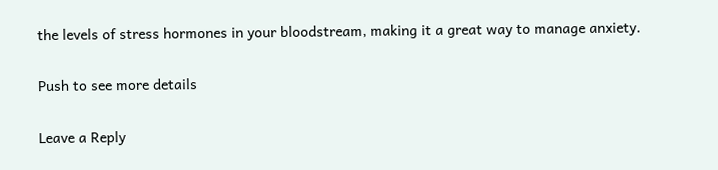the levels of stress hormones in your bloodstream, making it a great way to manage anxiety.

Push to see more details

Leave a Reply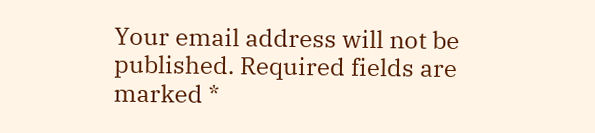Your email address will not be published. Required fields are marked *